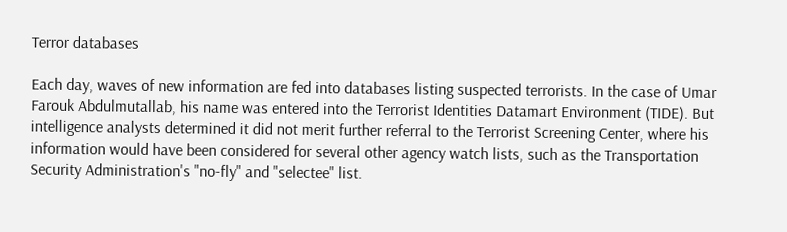Terror databases

Each day, waves of new information are fed into databases listing suspected terrorists. In the case of Umar Farouk Abdulmutallab, his name was entered into the Terrorist Identities Datamart Environment (TIDE). But intelligence analysts determined it did not merit further referral to the Terrorist Screening Center, where his information would have been considered for several other agency watch lists, such as the Transportation Security Administration's "no-fly" and "selectee" list.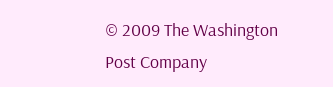© 2009 The Washington Post Company